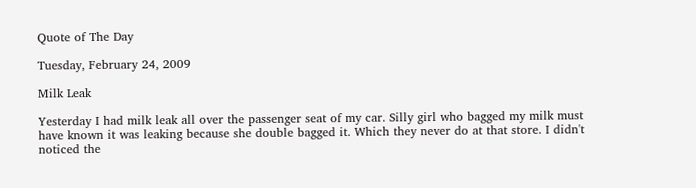Quote of The Day

Tuesday, February 24, 2009

Milk Leak

Yesterday I had milk leak all over the passenger seat of my car. Silly girl who bagged my milk must have known it was leaking because she double bagged it. Which they never do at that store. I didn't noticed the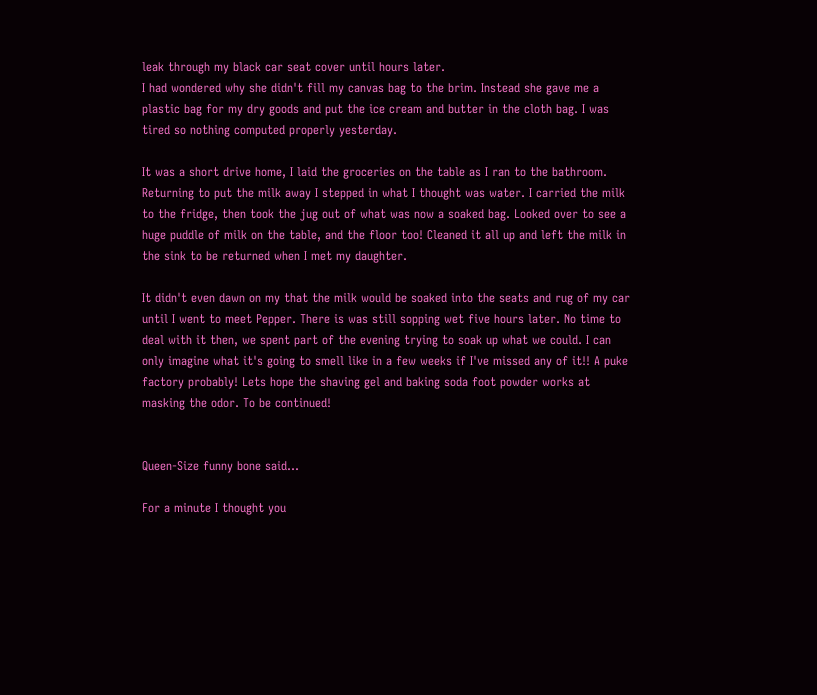leak through my black car seat cover until hours later.
I had wondered why she didn't fill my canvas bag to the brim. Instead she gave me a plastic bag for my dry goods and put the ice cream and butter in the cloth bag. I was tired so nothing computed properly yesterday.

It was a short drive home, I laid the groceries on the table as I ran to the bathroom. Returning to put the milk away I stepped in what I thought was water. I carried the milk to the fridge, then took the jug out of what was now a soaked bag. Looked over to see a huge puddle of milk on the table, and the floor too! Cleaned it all up and left the milk in the sink to be returned when I met my daughter.

It didn't even dawn on my that the milk would be soaked into the seats and rug of my car until I went to meet Pepper. There is was still sopping wet five hours later. No time to deal with it then, we spent part of the evening trying to soak up what we could. I can only imagine what it's going to smell like in a few weeks if I've missed any of it!! A puke factory probably! Lets hope the shaving gel and baking soda foot powder works at masking the odor. To be continued!


Queen-Size funny bone said...

For a minute I thought you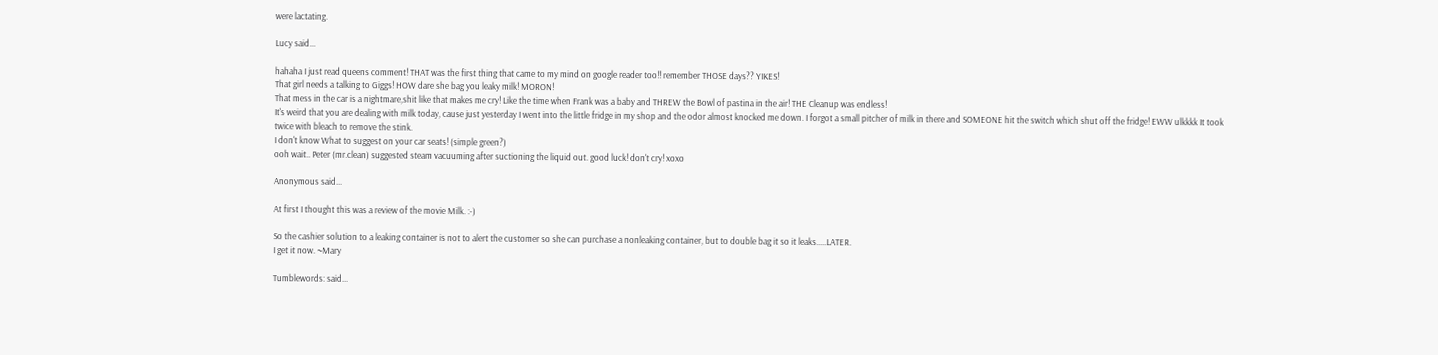were lactating.

Lucy said...

hahaha I just read queens comment! THAT was the first thing that came to my mind on google reader too!! remember THOSE days?? YIKES!
That girl needs a talking to Giggs! HOW dare she bag you leaky milk! MORON!
That mess in the car is a nightmare,shit like that makes me cry! Like the time when Frank was a baby and THREW the Bowl of pastina in the air! THE Cleanup was endless!
It's weird that you are dealing with milk today, cause just yesterday I went into the little fridge in my shop and the odor almost knocked me down. I forgot a small pitcher of milk in there and SOMEONE hit the switch which shut off the fridge! EWW ulkkkk It took twice with bleach to remove the stink.
I don't know What to suggest on your car seats! (simple green?)
ooh wait.. Peter (mr.clean) suggested steam vacuuming after suctioning the liquid out. good luck! don't cry! xoxo

Anonymous said...

At first I thought this was a review of the movie Milk. :-)

So the cashier solution to a leaking container is not to alert the customer so she can purchase a nonleaking container, but to double bag it so it leaks.....LATER.
I get it now. ~Mary

Tumblewords: said...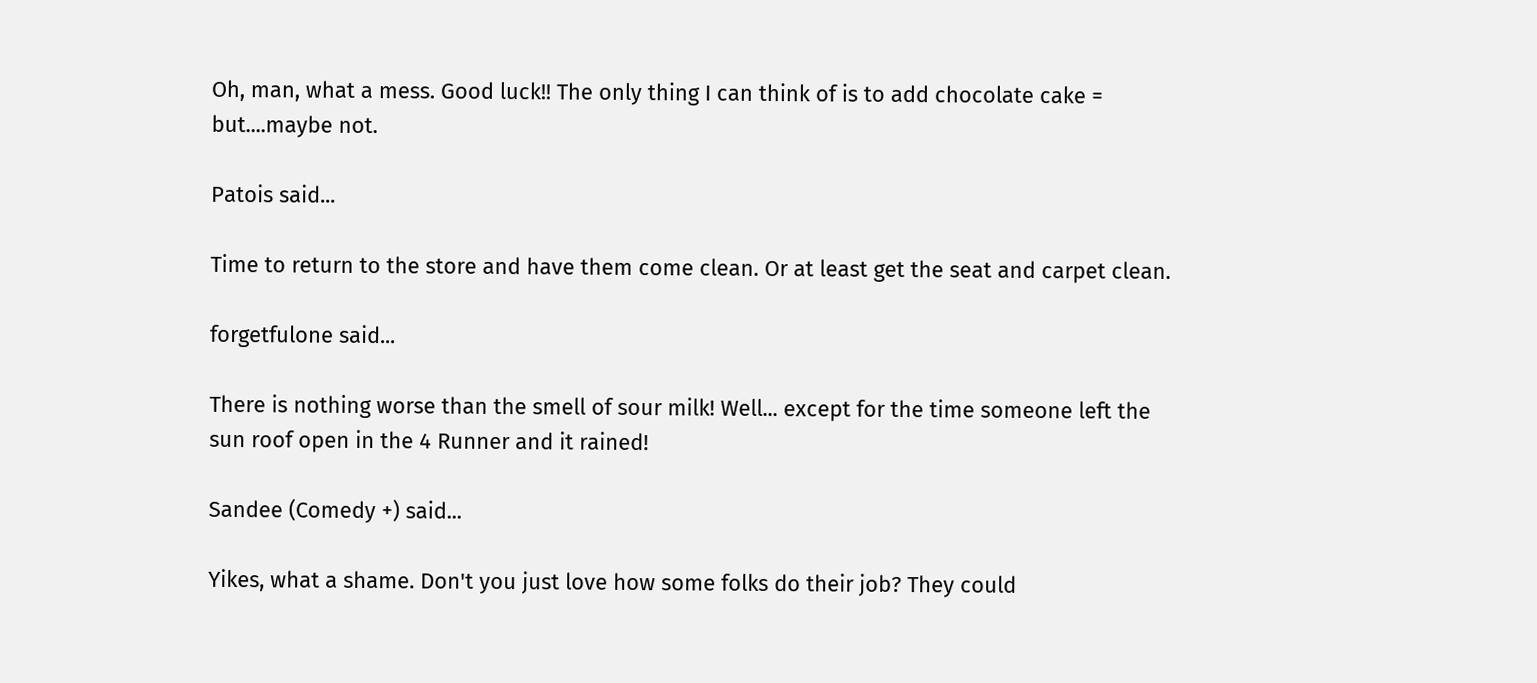Oh, man, what a mess. Good luck!! The only thing I can think of is to add chocolate cake = but....maybe not.

Patois said...

Time to return to the store and have them come clean. Or at least get the seat and carpet clean.

forgetfulone said...

There is nothing worse than the smell of sour milk! Well... except for the time someone left the sun roof open in the 4 Runner and it rained!

Sandee (Comedy +) said...

Yikes, what a shame. Don't you just love how some folks do their job? They could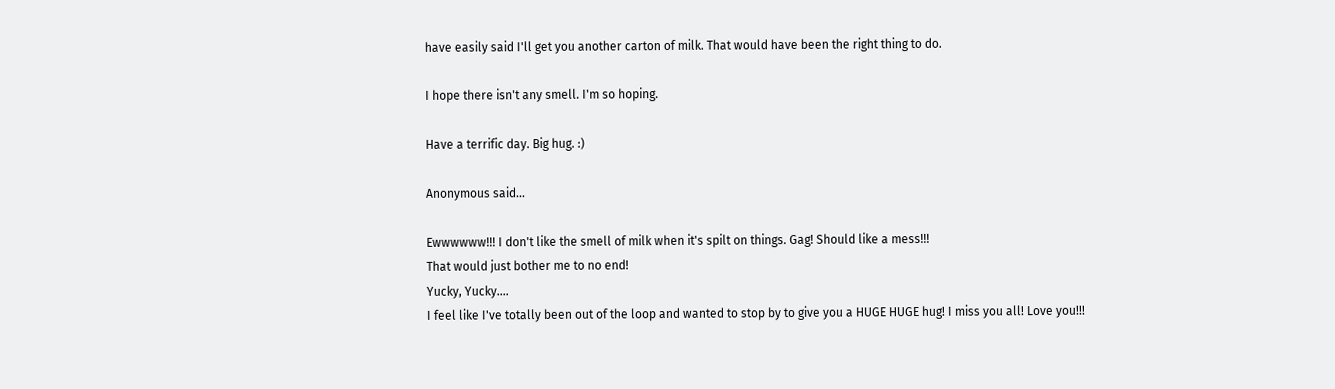have easily said I'll get you another carton of milk. That would have been the right thing to do.

I hope there isn't any smell. I'm so hoping.

Have a terrific day. Big hug. :)

Anonymous said...

Ewwwwww!!! I don't like the smell of milk when it's spilt on things. Gag! Should like a mess!!!
That would just bother me to no end!
Yucky, Yucky....
I feel like I've totally been out of the loop and wanted to stop by to give you a HUGE HUGE hug! I miss you all! Love you!!!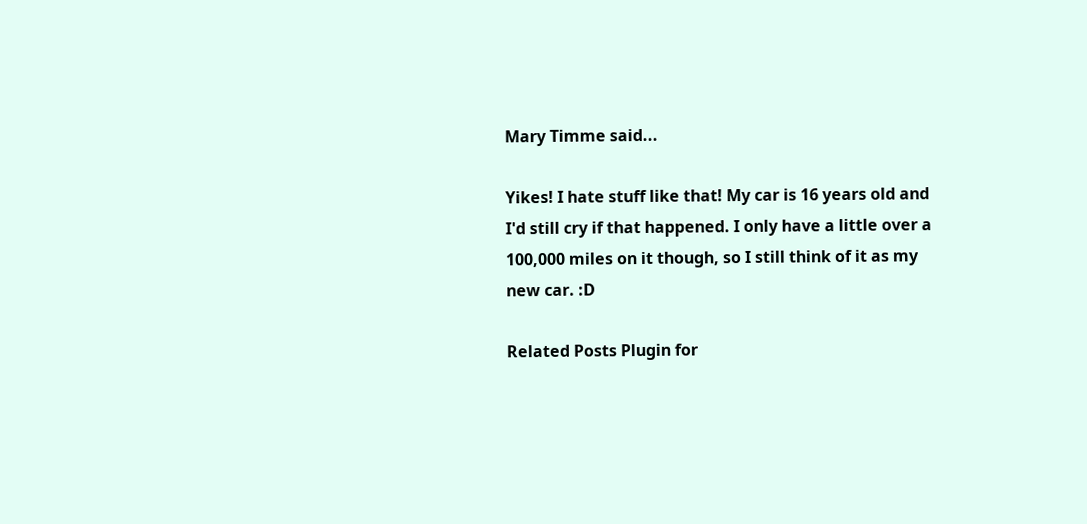Mary Timme said...

Yikes! I hate stuff like that! My car is 16 years old and I'd still cry if that happened. I only have a little over a 100,000 miles on it though, so I still think of it as my new car. :D

Related Posts Plugin for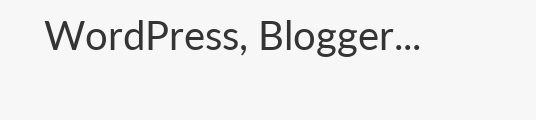WordPress, Blogger...